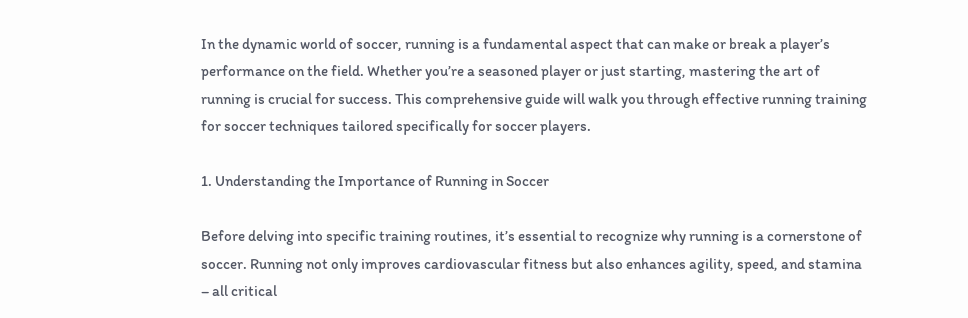In the dynamic world of soccer, running is a fundamental aspect that can make or break a player’s performance on the field. Whether you’re a seasoned player or just starting, mastering the art of running is crucial for success. This comprehensive guide will walk you through effective running training for soccer techniques tailored specifically for soccer players.

1. Understanding the Importance of Running in Soccer

Before delving into specific training routines, it’s essential to recognize why running is a cornerstone of soccer. Running not only improves cardiovascular fitness but also enhances agility, speed, and stamina – all critical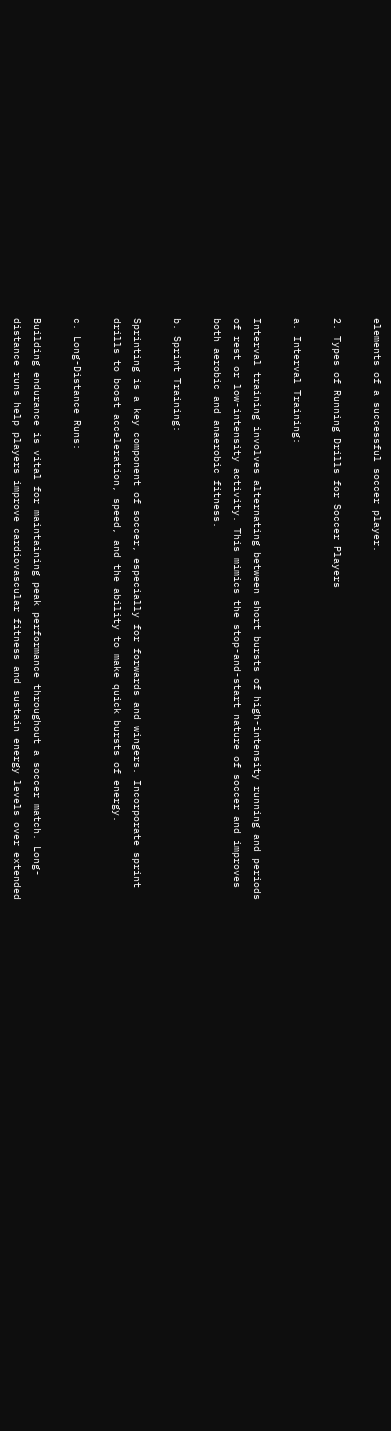elements of a successful soccer player.

2. Types of Running Drills for Soccer Players

a. Interval Training:

Interval training involves alternating between short bursts of high-intensity running and periods of rest or low-intensity activity. This mimics the stop-and-start nature of soccer and improves both aerobic and anaerobic fitness.

b. Sprint Training:

Sprinting is a key component of soccer, especially for forwards and wingers. Incorporate sprint drills to boost acceleration, speed, and the ability to make quick bursts of energy.

c. Long-Distance Runs:

Building endurance is vital for maintaining peak performance throughout a soccer match. Long-distance runs help players improve cardiovascular fitness and sustain energy levels over extended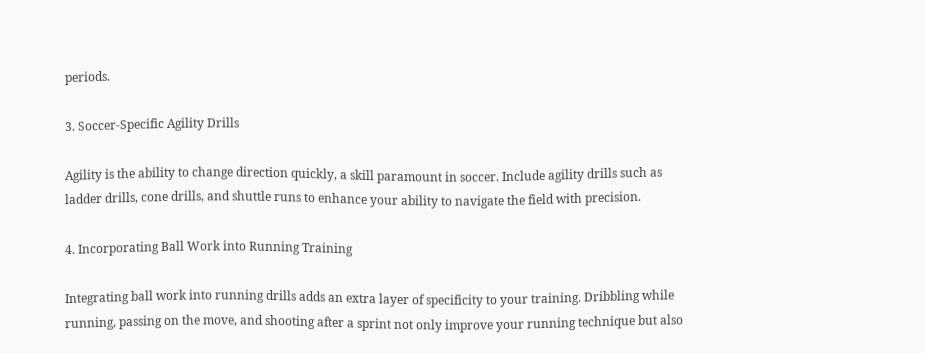periods.

3. Soccer-Specific Agility Drills

Agility is the ability to change direction quickly, a skill paramount in soccer. Include agility drills such as ladder drills, cone drills, and shuttle runs to enhance your ability to navigate the field with precision.

4. Incorporating Ball Work into Running Training

Integrating ball work into running drills adds an extra layer of specificity to your training. Dribbling while running, passing on the move, and shooting after a sprint not only improve your running technique but also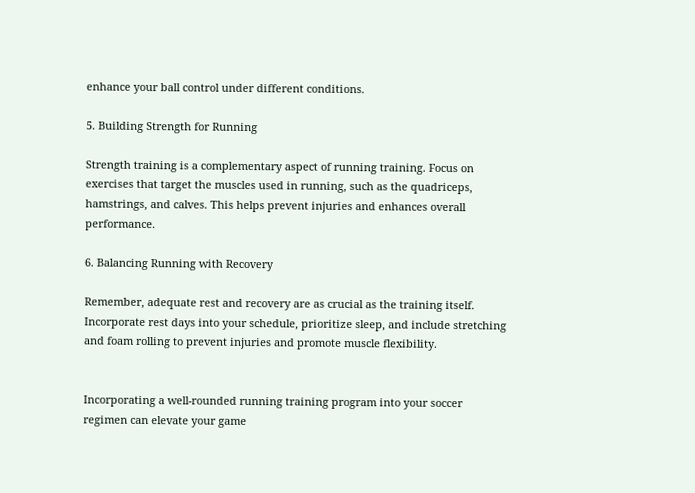enhance your ball control under different conditions.

5. Building Strength for Running

Strength training is a complementary aspect of running training. Focus on exercises that target the muscles used in running, such as the quadriceps, hamstrings, and calves. This helps prevent injuries and enhances overall performance.

6. Balancing Running with Recovery

Remember, adequate rest and recovery are as crucial as the training itself. Incorporate rest days into your schedule, prioritize sleep, and include stretching and foam rolling to prevent injuries and promote muscle flexibility.


Incorporating a well-rounded running training program into your soccer regimen can elevate your game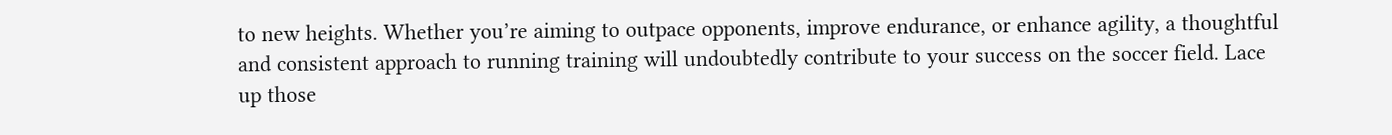to new heights. Whether you’re aiming to outpace opponents, improve endurance, or enhance agility, a thoughtful and consistent approach to running training will undoubtedly contribute to your success on the soccer field. Lace up those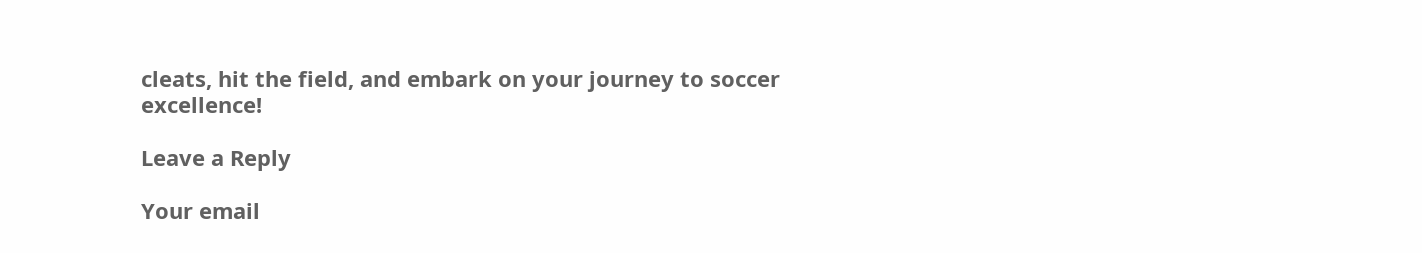cleats, hit the field, and embark on your journey to soccer excellence!

Leave a Reply

Your email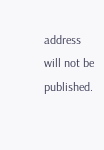address will not be published.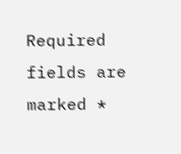Required fields are marked *